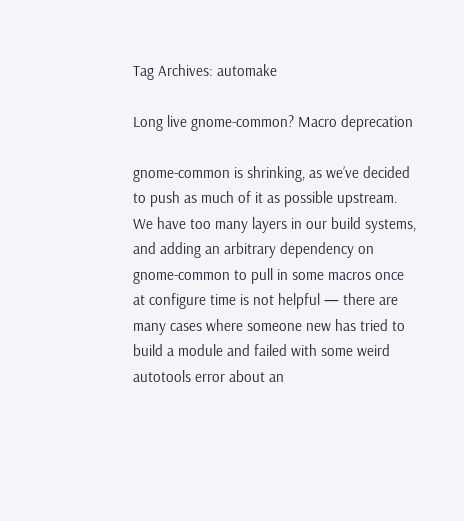Tag Archives: automake

Long live gnome-common? Macro deprecation

gnome-common is shrinking, as we’ve decided to push as much of it as possible upstream. We have too many layers in our build systems, and adding an arbitrary dependency on gnome-common to pull in some macros once at configure time is not helpful — there are many cases where someone new has tried to build a module and failed with some weird autotools error about an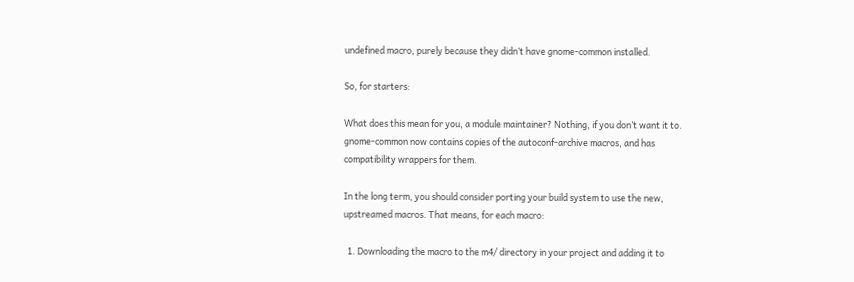undefined macro, purely because they didn’t have gnome-common installed.

So, for starters:

What does this mean for you, a module maintainer? Nothing, if you don’t want it to. gnome-common now contains copies of the autoconf-archive macros, and has compatibility wrappers for them.

In the long term, you should consider porting your build system to use the new, upstreamed macros. That means, for each macro:

  1. Downloading the macro to the m4/ directory in your project and adding it to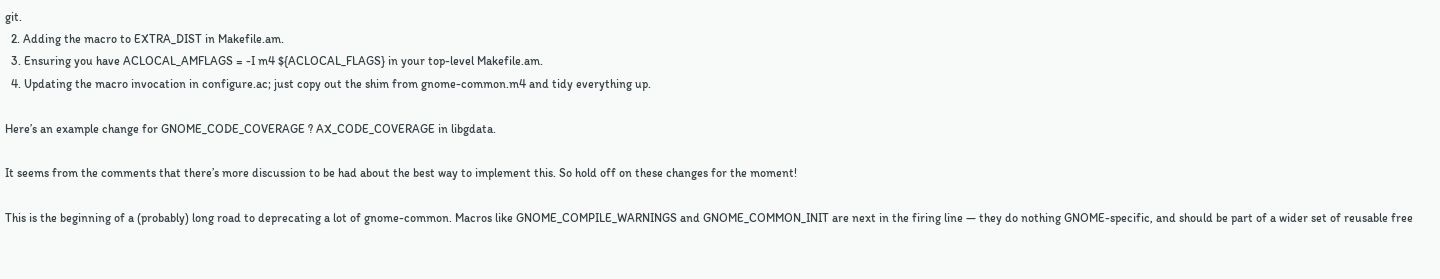git.
  2. Adding the macro to EXTRA_DIST in Makefile.am.
  3. Ensuring you have ACLOCAL_AMFLAGS = -I m4 ${ACLOCAL_FLAGS} in your top-level Makefile.am.
  4. Updating the macro invocation in configure.ac; just copy out the shim from gnome-common.m4 and tidy everything up.

Here’s an example change for GNOME_CODE_COVERAGE ? AX_CODE_COVERAGE in libgdata.

It seems from the comments that there’s more discussion to be had about the best way to implement this. So hold off on these changes for the moment!

This is the beginning of a (probably) long road to deprecating a lot of gnome-common. Macros like GNOME_COMPILE_WARNINGS and GNOME_COMMON_INIT are next in the firing line — they do nothing GNOME-specific, and should be part of a wider set of reusable free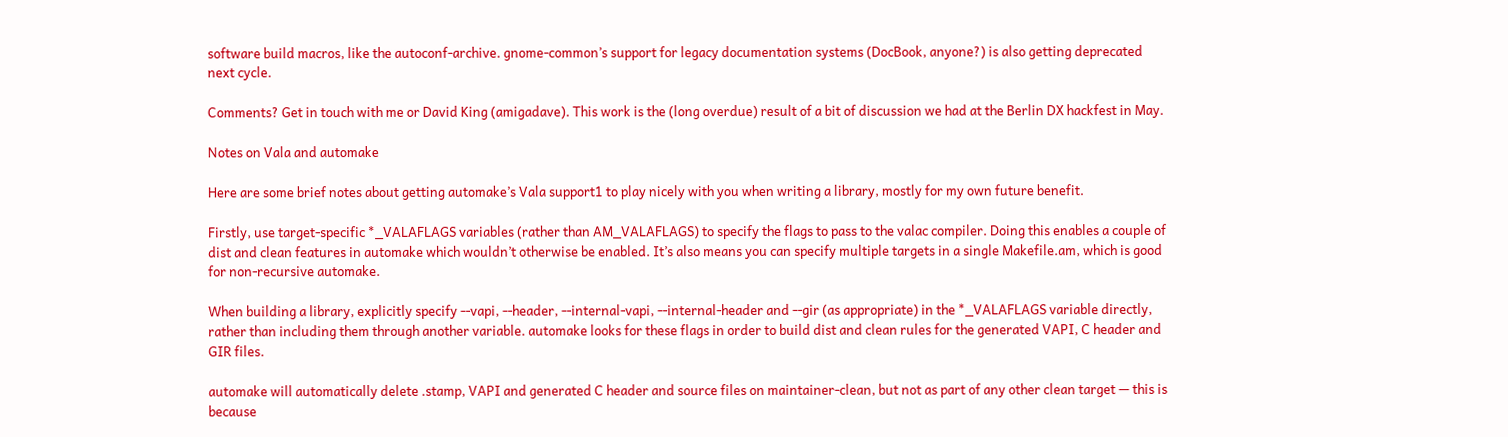software build macros, like the autoconf-archive. gnome-common’s support for legacy documentation systems (DocBook, anyone?) is also getting deprecated next cycle.

Comments? Get in touch with me or David King (amigadave). This work is the (long overdue) result of a bit of discussion we had at the Berlin DX hackfest in May.

Notes on Vala and automake

Here are some brief notes about getting automake’s Vala support1 to play nicely with you when writing a library, mostly for my own future benefit.

Firstly, use target-specific *_VALAFLAGS variables (rather than AM_VALAFLAGS) to specify the flags to pass to the valac compiler. Doing this enables a couple of dist and clean features in automake which wouldn’t otherwise be enabled. It’s also means you can specify multiple targets in a single Makefile.am, which is good for non-recursive automake.

When building a library, explicitly specify --vapi, --header, --internal-vapi, --internal-header and --gir (as appropriate) in the *_VALAFLAGS variable directly, rather than including them through another variable. automake looks for these flags in order to build dist and clean rules for the generated VAPI, C header and GIR files.

automake will automatically delete .stamp, VAPI and generated C header and source files on maintainer-clean, but not as part of any other clean target — this is because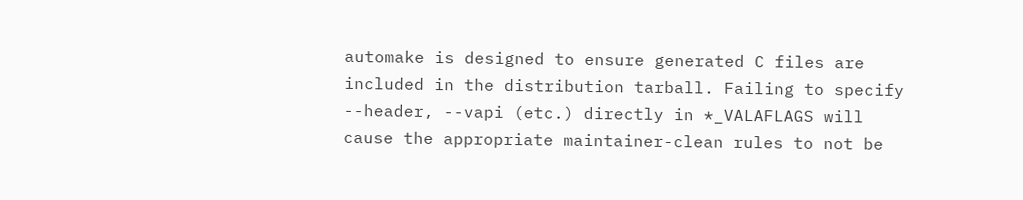automake is designed to ensure generated C files are included in the distribution tarball. Failing to specify --header, --vapi (etc.) directly in *_VALAFLAGS will cause the appropriate maintainer-clean rules to not be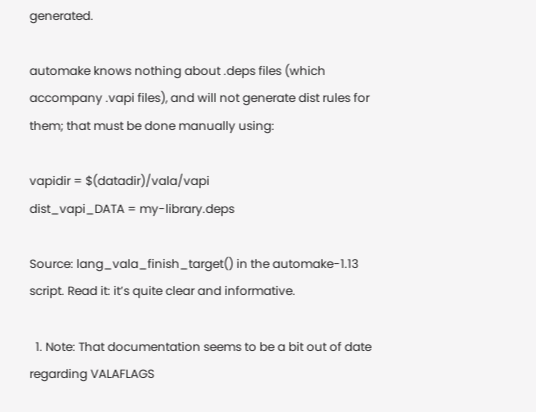generated.

automake knows nothing about .deps files (which accompany .vapi files), and will not generate dist rules for them; that must be done manually using:

vapidir = $(datadir)/vala/vapi
dist_vapi_DATA = my-library.deps

Source: lang_vala_finish_target() in the automake-1.13 script. Read it: it’s quite clear and informative.

  1. Note: That documentation seems to be a bit out of date regarding VALAFLAGS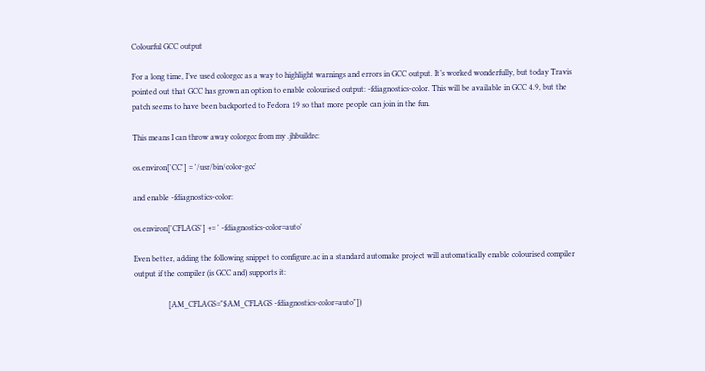Colourful GCC output

For a long time, I’ve used colorgcc as a way to highlight warnings and errors in GCC output. It’s worked wonderfully, but today Travis pointed out that GCC has grown an option to enable colourised output: -fdiagnostics-color. This will be available in GCC 4.9, but the patch seems to have been backported to Fedora 19 so that more people can join in the fun.

This means I can throw away colorgcc from my .jhbuildrc:

os.environ['CC'] = '/usr/bin/color-gcc'

and enable -fdiagnostics-color:

os.environ['CFLAGS'] += ' -fdiagnostics-color=auto'

Even better, adding the following snippet to configure.ac in a standard automake project will automatically enable colourised compiler output if the compiler (is GCC and) supports it:

                 [AM_CFLAGS="$AM_CFLAGS -fdiagnostics-color=auto"])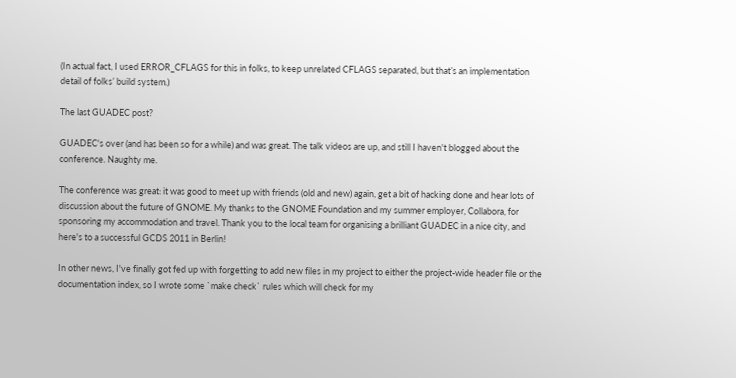(In actual fact, I used ERROR_CFLAGS for this in folks, to keep unrelated CFLAGS separated, but that’s an implementation detail of folks’ build system.)

The last GUADEC post?

GUADEC's over (and has been so for a while) and was great. The talk videos are up, and still I haven't blogged about the conference. Naughty me.

The conference was great: it was good to meet up with friends (old and new) again, get a bit of hacking done and hear lots of discussion about the future of GNOME. My thanks to the GNOME Foundation and my summer employer, Collabora, for sponsoring my accommodation and travel. Thank you to the local team for organising a brilliant GUADEC in a nice city, and here's to a successful GCDS 2011 in Berlin!

In other news, I've finally got fed up with forgetting to add new files in my project to either the project-wide header file or the documentation index, so I wrote some `make check` rules which will check for my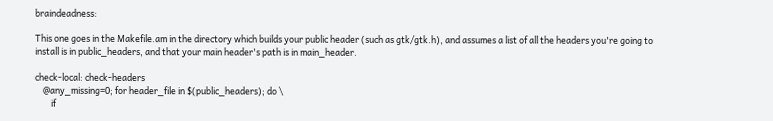braindeadness:

This one goes in the Makefile.am in the directory which builds your public header (such as gtk/gtk.h), and assumes a list of all the headers you're going to install is in public_headers, and that your main header's path is in main_header.

check-local: check-headers
    @any_missing=0; for header_file in $(public_headers); do \
        if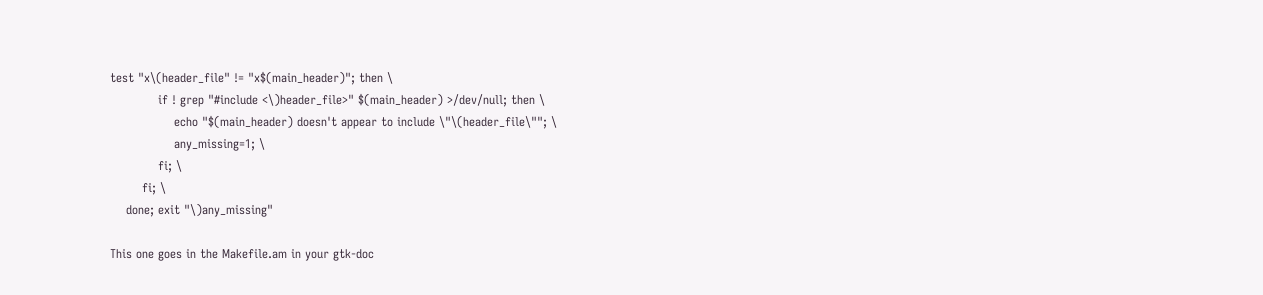test "x\(header_file" != "x$(main_header)"; then \
            if ! grep "#include <\)header_file>" $(main_header) >/dev/null; then \
                echo "$(main_header) doesn't appear to include \"\(header_file\""; \
                any_missing=1; \
            fi; \
        fi; \
    done; exit "\)any_missing"

This one goes in the Makefile.am in your gtk-doc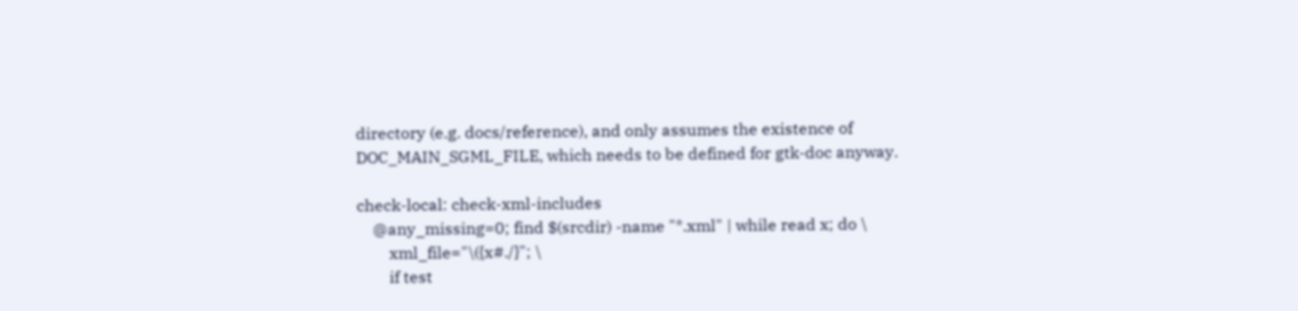directory (e.g. docs/reference), and only assumes the existence of DOC_MAIN_SGML_FILE, which needs to be defined for gtk-doc anyway.

check-local: check-xml-includes
    @any_missing=0; find $(srcdir) -name "*.xml" | while read x; do \
        xml_file="\({x#./}"; \
        if test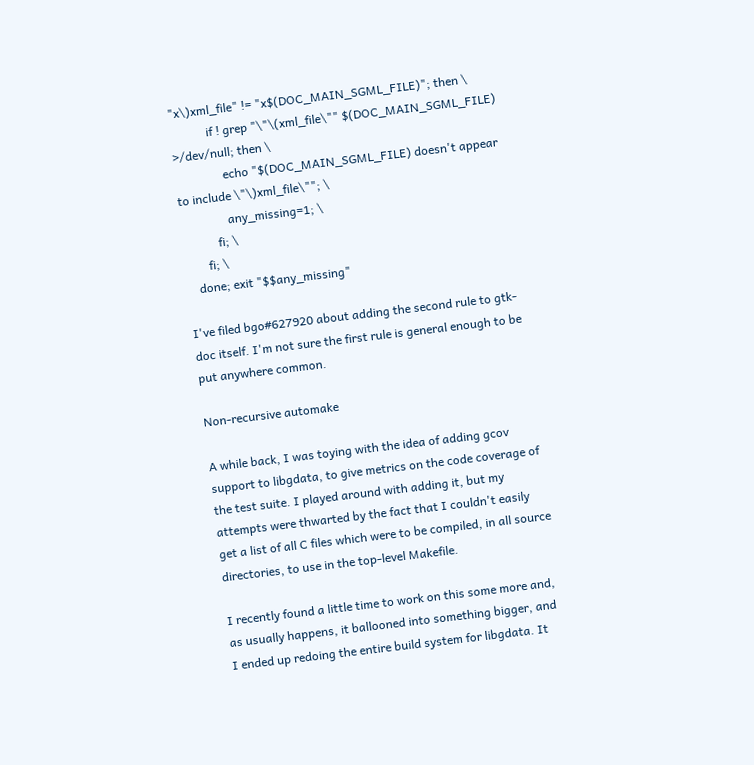"x\)xml_file" != "x$(DOC_MAIN_SGML_FILE)"; then \
            if ! grep "\"\(xml_file\"" $(DOC_MAIN_SGML_FILE) >/dev/null; then \
                echo "$(DOC_MAIN_SGML_FILE) doesn't appear to include \"\)xml_file\""; \
                any_missing=1; \
            fi; \
        fi; \
    done; exit "$$any_missing"

I've filed bgo#627920 about adding the second rule to gtk-doc itself. I'm not sure the first rule is general enough to be put anywhere common.

Non-recursive automake

A while back, I was toying with the idea of adding gcov support to libgdata, to give metrics on the code coverage of the test suite. I played around with adding it, but my attempts were thwarted by the fact that I couldn't easily get a list of all C files which were to be compiled, in all source directories, to use in the top-level Makefile.

I recently found a little time to work on this some more and, as usually happens, it ballooned into something bigger, and I ended up redoing the entire build system for libgdata. It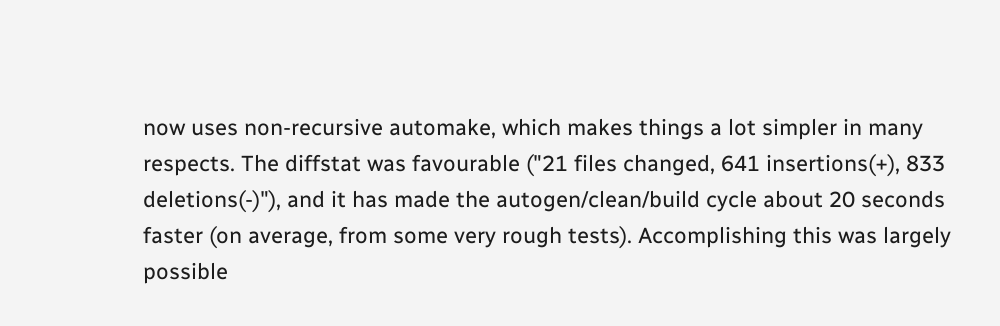now uses non-recursive automake, which makes things a lot simpler in many respects. The diffstat was favourable ("21 files changed, 641 insertions(+), 833 deletions(-)"), and it has made the autogen/clean/build cycle about 20 seconds faster (on average, from some very rough tests). Accomplishing this was largely possible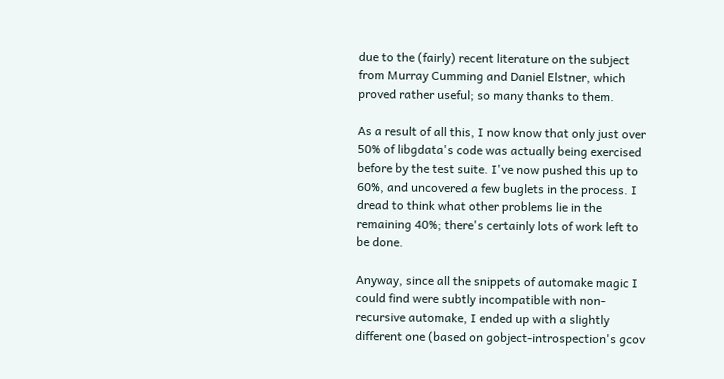due to the (fairly) recent literature on the subject from Murray Cumming and Daniel Elstner, which proved rather useful; so many thanks to them.

As a result of all this, I now know that only just over 50% of libgdata's code was actually being exercised before by the test suite. I've now pushed this up to 60%, and uncovered a few buglets in the process. I dread to think what other problems lie in the remaining 40%; there's certainly lots of work left to be done.

Anyway, since all the snippets of automake magic I could find were subtly incompatible with non-recursive automake, I ended up with a slightly different one (based on gobject-introspection's gcov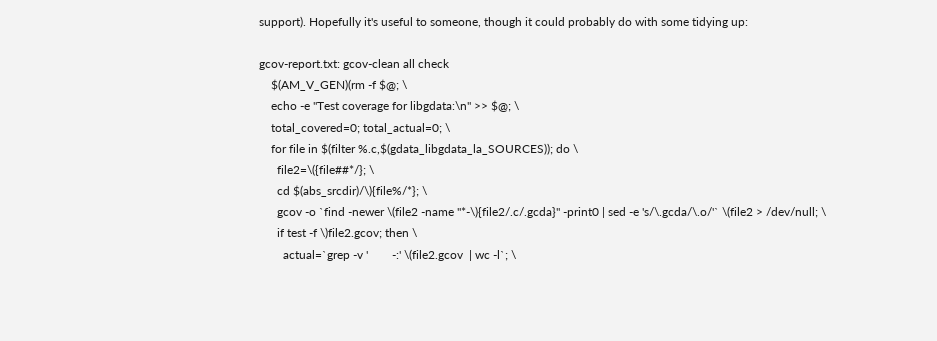support). Hopefully it's useful to someone, though it could probably do with some tidying up:

gcov-report.txt: gcov-clean all check
    $(AM_V_GEN)(rm -f $@; \
    echo -e "Test coverage for libgdata:\n" >> $@; \
    total_covered=0; total_actual=0; \
    for file in $(filter %.c,$(gdata_libgdata_la_SOURCES)); do \
      file2=\({file##*/}; \
      cd $(abs_srcdir)/\){file%/*}; \
      gcov -o `find -newer \(file2 -name "*-\){file2/.c/.gcda}" -print0 | sed -e 's/\.gcda/\.o/'` \(file2 > /dev/null; \
      if test -f \)file2.gcov; then \
        actual=`grep -v '        -:' \(file2.gcov  | wc -l`; \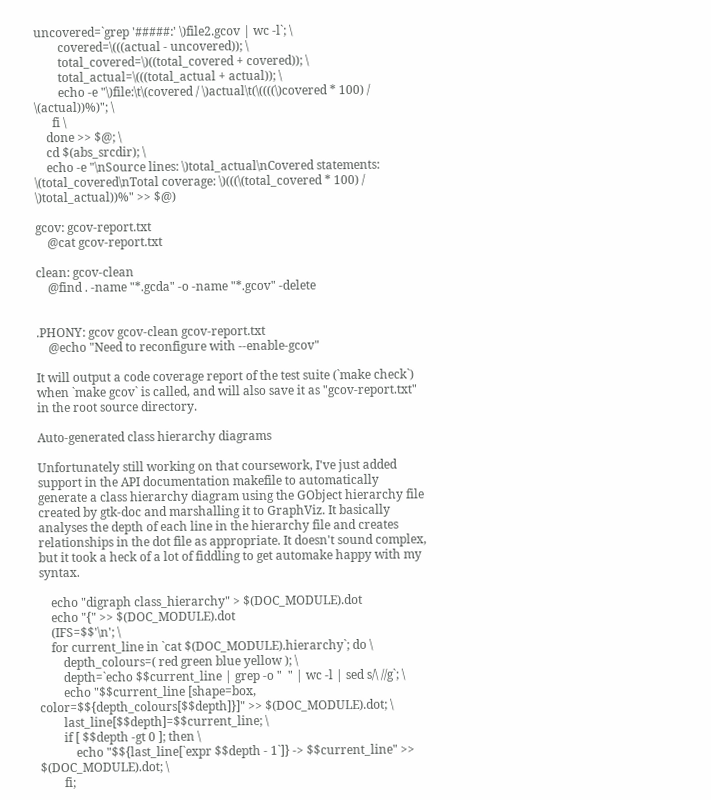uncovered=`grep '#####:' \)file2.gcov | wc -l`; \
        covered=\(((actual - uncovered)); \
        total_covered=\)((total_covered + covered)); \
        total_actual=\(((total_actual + actual)); \
        echo -e "\)file:\t\(covered / \)actual\t(\((((\)covered * 100) / \(actual))%)"; \
      fi \
    done >> $@; \
    cd $(abs_srcdir); \
    echo -e "\nSource lines: \)total_actual\nCovered statements: \(total_covered\nTotal coverage: \)(((\(total_covered * 100) / \)total_actual))%" >> $@)

gcov: gcov-report.txt
    @cat gcov-report.txt

clean: gcov-clean
    @find . -name "*.gcda" -o -name "*.gcov" -delete


.PHONY: gcov gcov-clean gcov-report.txt
    @echo "Need to reconfigure with --enable-gcov"

It will output a code coverage report of the test suite (`make check`) when `make gcov` is called, and will also save it as "gcov-report.txt" in the root source directory.

Auto-generated class hierarchy diagrams

Unfortunately still working on that coursework, I've just added support in the API documentation makefile to automatically generate a class hierarchy diagram using the GObject hierarchy file created by gtk-doc and marshalling it to GraphViz. It basically analyses the depth of each line in the hierarchy file and creates relationships in the dot file as appropriate. It doesn't sound complex, but it took a heck of a lot of fiddling to get automake happy with my syntax.

    echo "digraph class_hierarchy" > $(DOC_MODULE).dot
    echo "{" >> $(DOC_MODULE).dot
    (IFS=$$'\n'; \
    for current_line in `cat $(DOC_MODULE).hierarchy`; do \
        depth_colours=( red green blue yellow ); \
        depth=`echo $$current_line | grep -o "  " | wc -l | sed s/\ //g`; \
        echo "$$current_line [shape=box, color=$${depth_colours[$$depth]}]" >> $(DOC_MODULE).dot; \
        last_line[$$depth]=$$current_line; \
        if [ $$depth -gt 0 ]; then \
            echo "$${last_line[`expr $$depth - 1`]} -> $$current_line" >> $(DOC_MODULE).dot; \
        fi;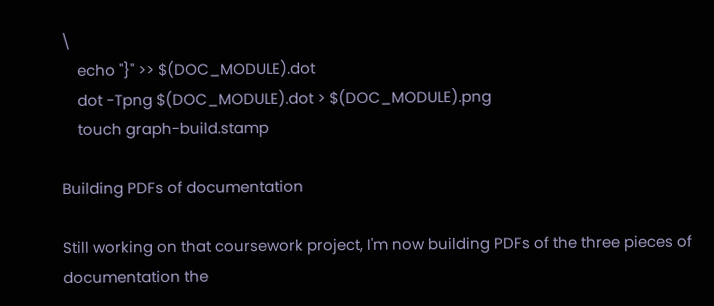\
    echo "}" >> $(DOC_MODULE).dot
    dot -Tpng $(DOC_MODULE).dot > $(DOC_MODULE).png
    touch graph-build.stamp

Building PDFs of documentation

Still working on that coursework project, I'm now building PDFs of the three pieces of documentation the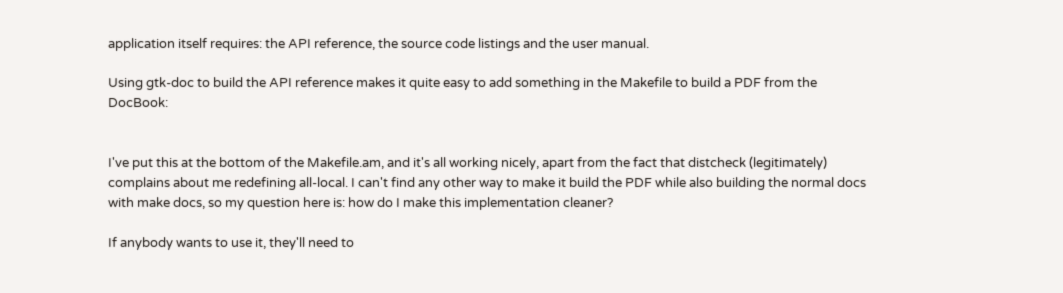application itself requires: the API reference, the source code listings and the user manual.

Using gtk-doc to build the API reference makes it quite easy to add something in the Makefile to build a PDF from the DocBook:


I've put this at the bottom of the Makefile.am, and it's all working nicely, apart from the fact that distcheck (legitimately) complains about me redefining all-local. I can't find any other way to make it build the PDF while also building the normal docs with make docs, so my question here is: how do I make this implementation cleaner?

If anybody wants to use it, they'll need to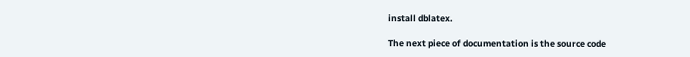install dblatex.

The next piece of documentation is the source code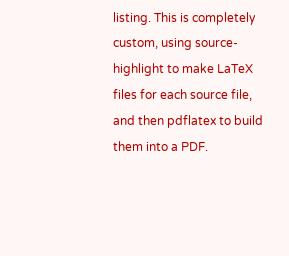listing. This is completely custom, using source-highlight to make LaTeX files for each source file, and then pdflatex to build them into a PDF.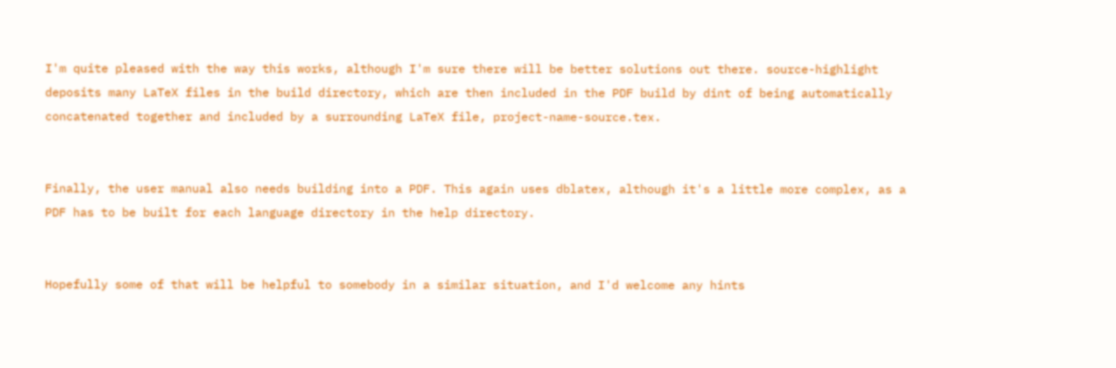I'm quite pleased with the way this works, although I'm sure there will be better solutions out there. source-highlight deposits many LaTeX files in the build directory, which are then included in the PDF build by dint of being automatically concatenated together and included by a surrounding LaTeX file, project-name-source.tex.


Finally, the user manual also needs building into a PDF. This again uses dblatex, although it's a little more complex, as a PDF has to be built for each language directory in the help directory.


Hopefully some of that will be helpful to somebody in a similar situation, and I'd welcome any hints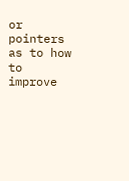or pointers as to how to improve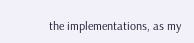the implementations, as my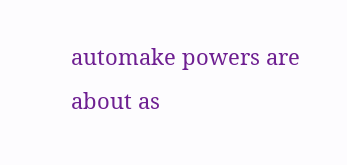automake powers are about as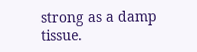strong as a damp tissue.